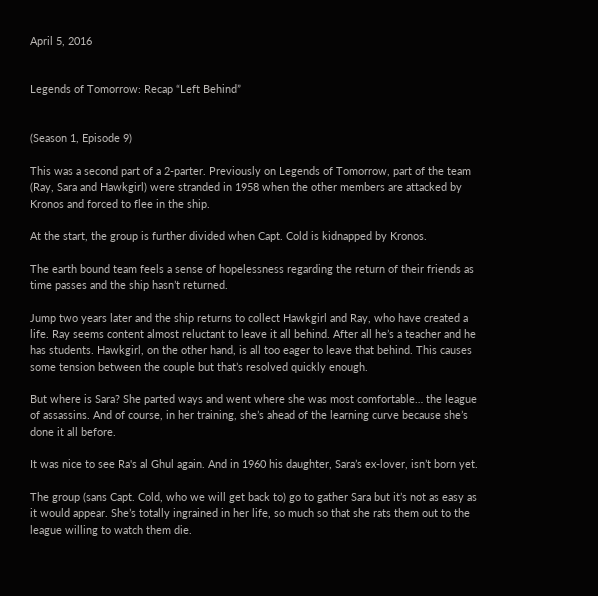April 5, 2016


Legends of Tomorrow: Recap “Left Behind”


(Season 1, Episode 9)

This was a second part of a 2-parter. Previously on Legends of Tomorrow, part of the team (Ray, Sara and Hawkgirl) were stranded in 1958 when the other members are attacked by Kronos and forced to flee in the ship.

At the start, the group is further divided when Capt. Cold is kidnapped by Kronos.

The earth bound team feels a sense of hopelessness regarding the return of their friends as time passes and the ship hasn’t returned.

Jump two years later and the ship returns to collect Hawkgirl and Ray, who have created a life. Ray seems content almost reluctant to leave it all behind. After all he’s a teacher and he has students. Hawkgirl, on the other hand, is all too eager to leave that behind. This causes some tension between the couple but that’s resolved quickly enough.

But where is Sara? She parted ways and went where she was most comfortable… the league of assassins. And of course, in her training, she’s ahead of the learning curve because she’s done it all before.

It was nice to see Ra's al Ghul again. And in 1960 his daughter, Sara’s ex-lover, isn’t born yet.

The group (sans Capt. Cold, who we will get back to) go to gather Sara but it’s not as easy as it would appear. She’s totally ingrained in her life, so much so that she rats them out to the league willing to watch them die.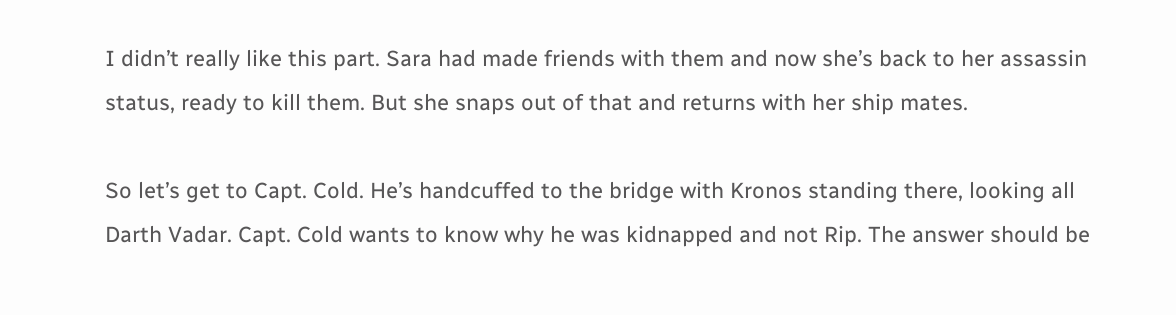I didn’t really like this part. Sara had made friends with them and now she’s back to her assassin status, ready to kill them. But she snaps out of that and returns with her ship mates.

So let’s get to Capt. Cold. He’s handcuffed to the bridge with Kronos standing there, looking all Darth Vadar. Capt. Cold wants to know why he was kidnapped and not Rip. The answer should be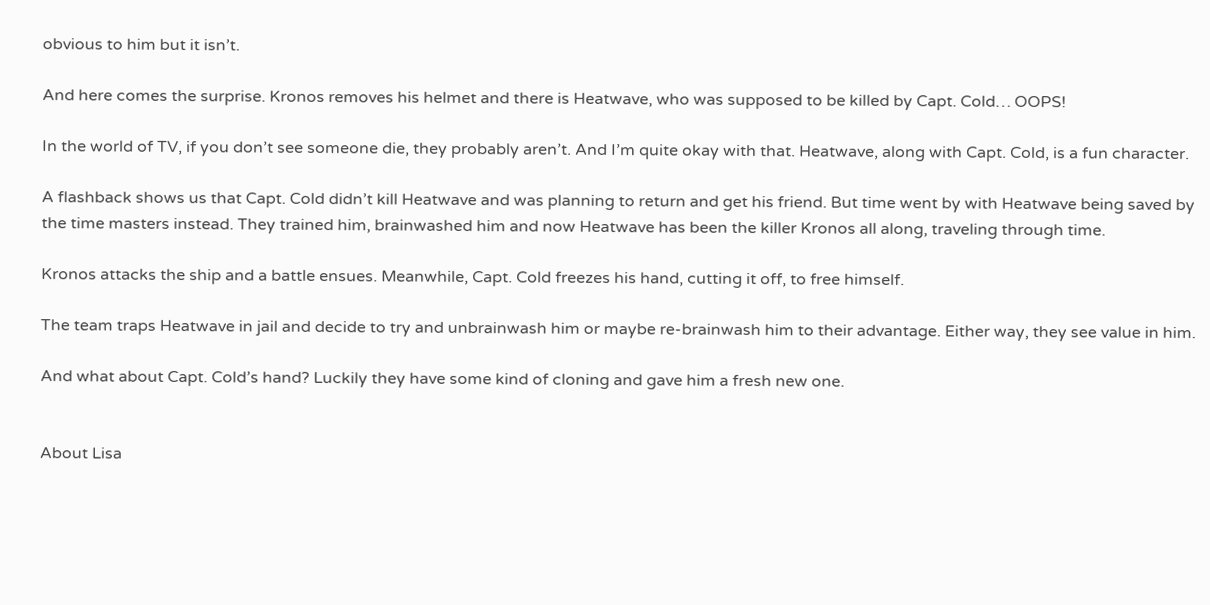obvious to him but it isn’t.

And here comes the surprise. Kronos removes his helmet and there is Heatwave, who was supposed to be killed by Capt. Cold… OOPS!

In the world of TV, if you don’t see someone die, they probably aren’t. And I’m quite okay with that. Heatwave, along with Capt. Cold, is a fun character.

A flashback shows us that Capt. Cold didn’t kill Heatwave and was planning to return and get his friend. But time went by with Heatwave being saved by the time masters instead. They trained him, brainwashed him and now Heatwave has been the killer Kronos all along, traveling through time.

Kronos attacks the ship and a battle ensues. Meanwhile, Capt. Cold freezes his hand, cutting it off, to free himself.

The team traps Heatwave in jail and decide to try and unbrainwash him or maybe re-brainwash him to their advantage. Either way, they see value in him.

And what about Capt. Cold’s hand? Luckily they have some kind of cloning and gave him a fresh new one.


About Lisa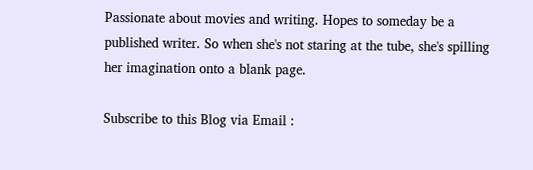Passionate about movies and writing. Hopes to someday be a published writer. So when she's not staring at the tube, she's spilling her imagination onto a blank page.

Subscribe to this Blog via Email :